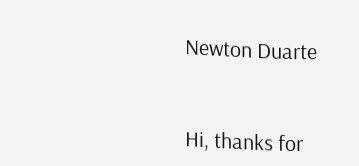Newton Duarte


Hi, thanks for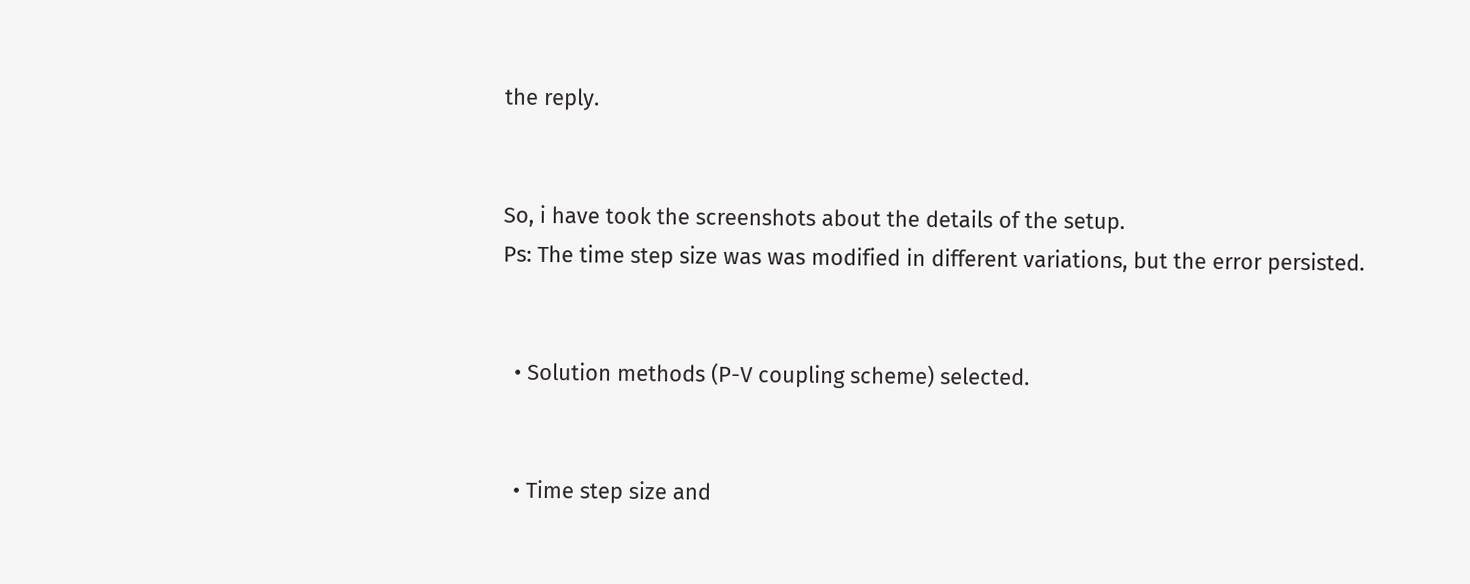the reply.


So, i have took the screenshots about the details of the setup.
Ps: The time step size was was modified in different variations, but the error persisted.


  • Solution methods (P-V coupling scheme) selected.


  • Time step size and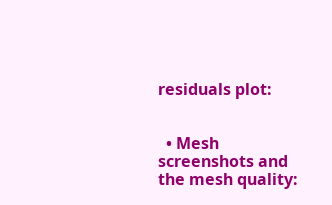residuals plot:


  • Mesh screenshots and the mesh quality: